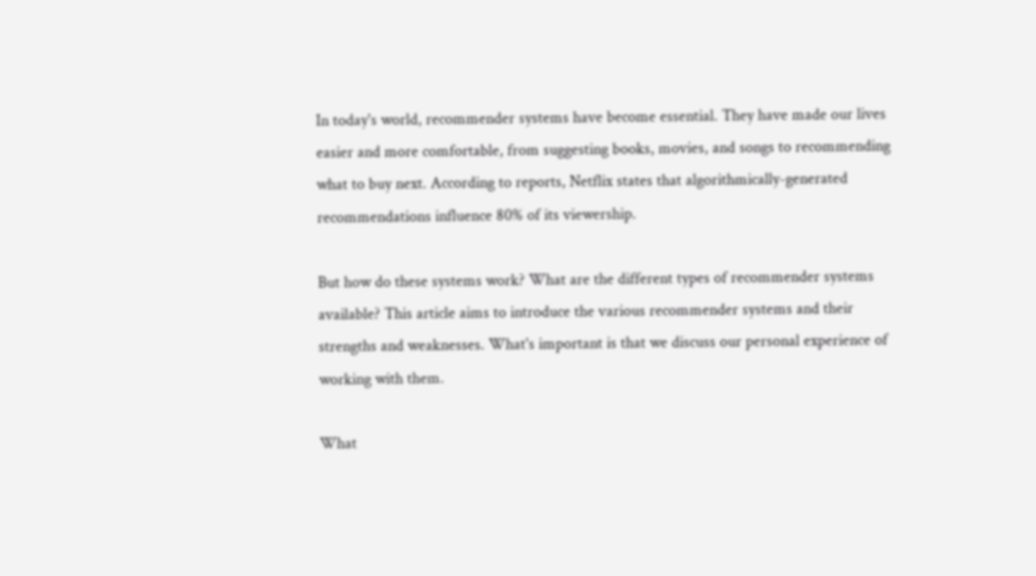In today's world, recommender systems have become essential. They have made our lives easier and more comfortable, from suggesting books, movies, and songs to recommending what to buy next. According to reports, Netflix states that algorithmically-generated recommendations influence 80% of its viewership.

But how do these systems work? What are the different types of recommender systems available? This article aims to introduce the various recommender systems and their strengths and weaknesses. What's important is that we discuss our personal experience of working with them.

What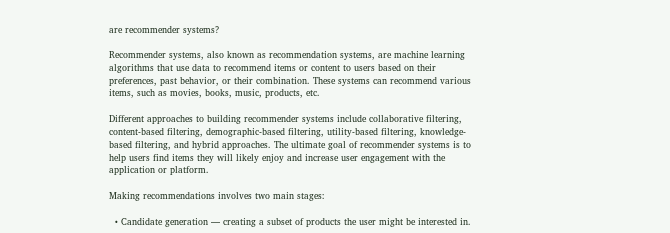are recommender systems?

Recommender systems, also known as recommendation systems, are machine learning algorithms that use data to recommend items or content to users based on their preferences, past behavior, or their combination. These systems can recommend various items, such as movies, books, music, products, etc.

Different approaches to building recommender systems include collaborative filtering, content-based filtering, demographic-based filtering, utility-based filtering, knowledge-based filtering, and hybrid approaches. The ultimate goal of recommender systems is to help users find items they will likely enjoy and increase user engagement with the application or platform.

Making recommendations involves two main stages:

  • Candidate generation — creating a subset of products the user might be interested in.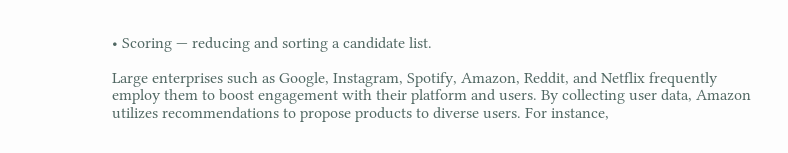• Scoring — reducing and sorting a candidate list.

Large enterprises such as Google, Instagram, Spotify, Amazon, Reddit, and Netflix frequently employ them to boost engagement with their platform and users. By collecting user data, Amazon utilizes recommendations to propose products to diverse users. For instance,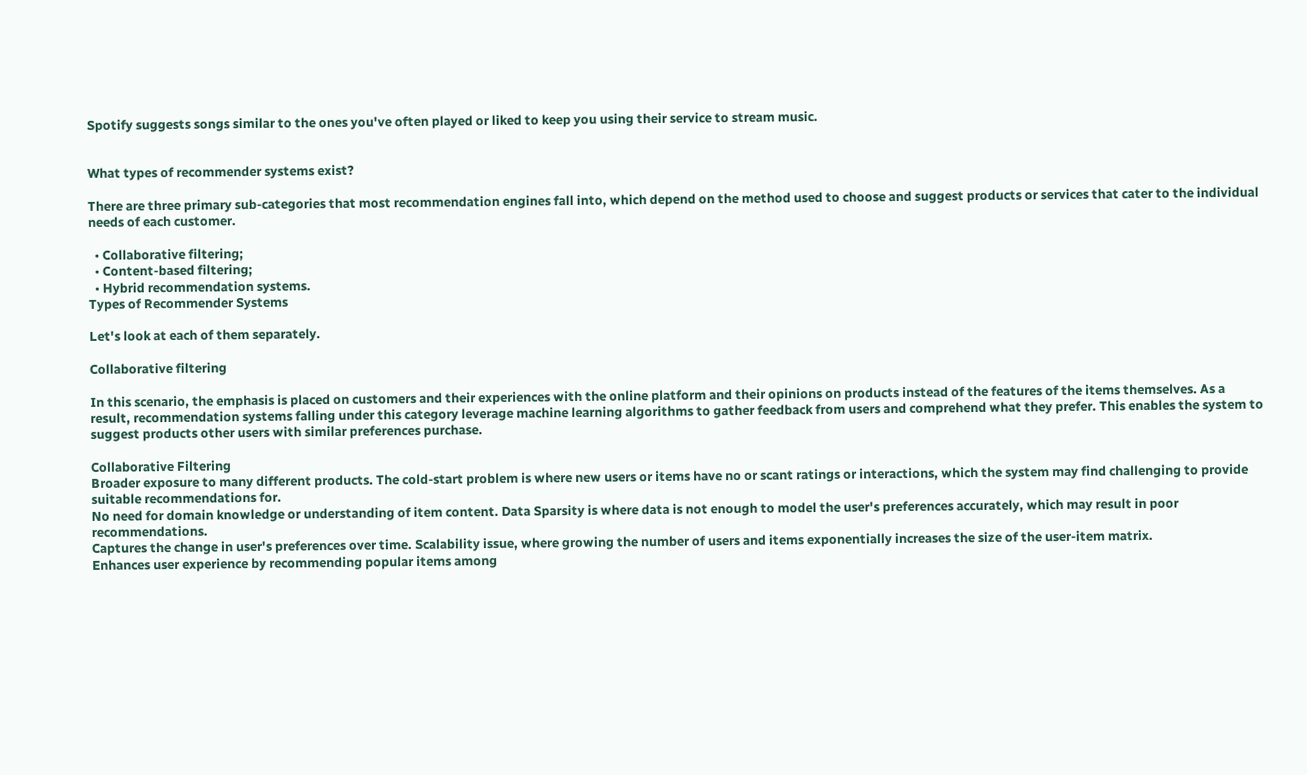Spotify suggests songs similar to the ones you've often played or liked to keep you using their service to stream music.


What types of recommender systems exist?

There are three primary sub-categories that most recommendation engines fall into, which depend on the method used to choose and suggest products or services that cater to the individual needs of each customer.

  • Collaborative filtering;
  • Content-based filtering;
  • Hybrid recommendation systems.
Types of Recommender Systems

Let's look at each of them separately.

Collaborative filtering

In this scenario, the emphasis is placed on customers and their experiences with the online platform and their opinions on products instead of the features of the items themselves. As a result, recommendation systems falling under this category leverage machine learning algorithms to gather feedback from users and comprehend what they prefer. This enables the system to suggest products other users with similar preferences purchase.

Collaborative Filtering
Broader exposure to many different products. The cold-start problem is where new users or items have no or scant ratings or interactions, which the system may find challenging to provide suitable recommendations for.
No need for domain knowledge or understanding of item content. Data Sparsity is where data is not enough to model the user's preferences accurately, which may result in poor recommendations.
Captures the change in user's preferences over time. Scalability issue, where growing the number of users and items exponentially increases the size of the user-item matrix.
Enhances user experience by recommending popular items among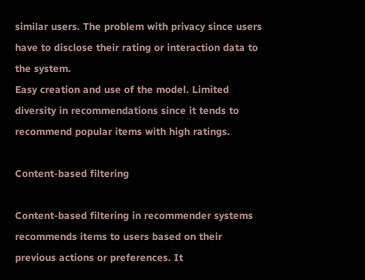similar users. The problem with privacy since users have to disclose their rating or interaction data to the system.
Easy creation and use of the model. Limited diversity in recommendations since it tends to recommend popular items with high ratings.

Content-based filtering

Content-based filtering in recommender systems recommends items to users based on their previous actions or preferences. It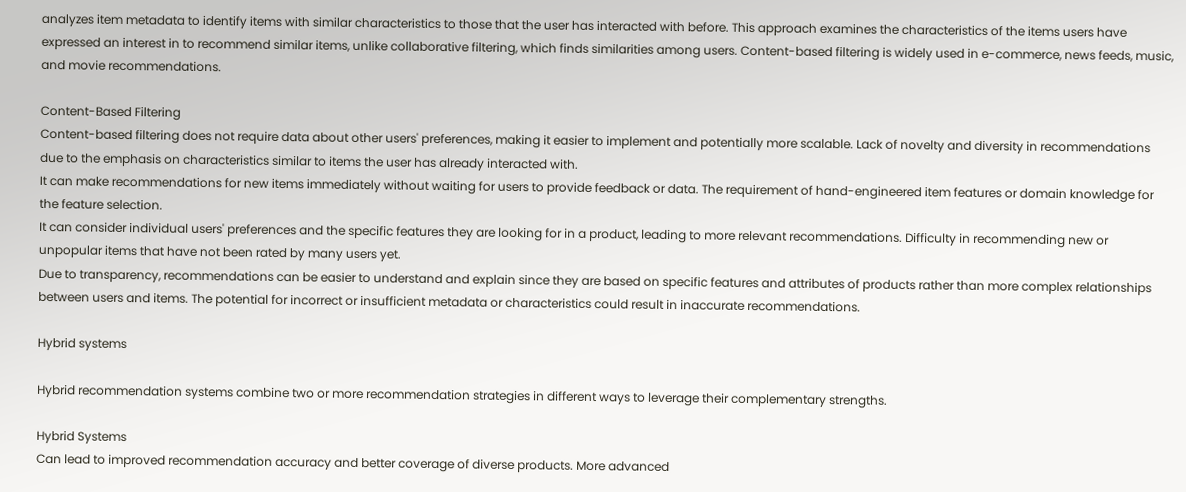analyzes item metadata to identify items with similar characteristics to those that the user has interacted with before. This approach examines the characteristics of the items users have expressed an interest in to recommend similar items, unlike collaborative filtering, which finds similarities among users. Content-based filtering is widely used in e-commerce, news feeds, music, and movie recommendations.

Content-Based Filtering
Content-based filtering does not require data about other users' preferences, making it easier to implement and potentially more scalable. Lack of novelty and diversity in recommendations due to the emphasis on characteristics similar to items the user has already interacted with.
It can make recommendations for new items immediately without waiting for users to provide feedback or data. The requirement of hand-engineered item features or domain knowledge for the feature selection.
It can consider individual users' preferences and the specific features they are looking for in a product, leading to more relevant recommendations. Difficulty in recommending new or unpopular items that have not been rated by many users yet.
Due to transparency, recommendations can be easier to understand and explain since they are based on specific features and attributes of products rather than more complex relationships between users and items. The potential for incorrect or insufficient metadata or characteristics could result in inaccurate recommendations.

Hybrid systems

Hybrid recommendation systems combine two or more recommendation strategies in different ways to leverage their complementary strengths.

Hybrid Systems
Can lead to improved recommendation accuracy and better coverage of diverse products. More advanced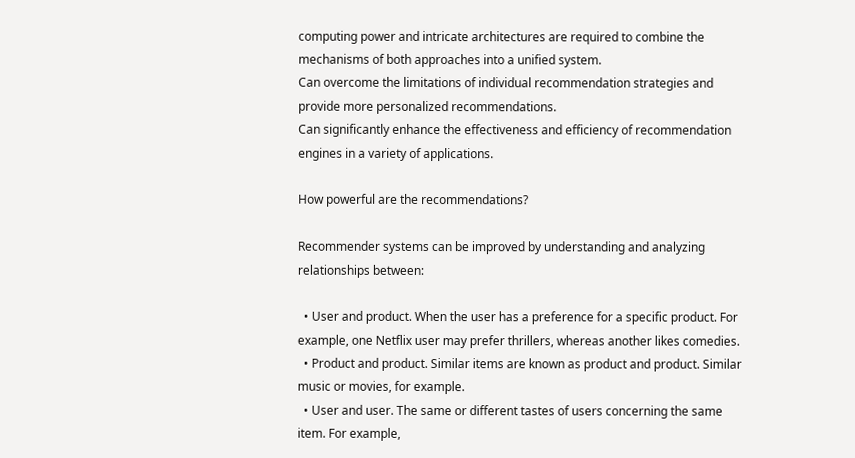computing power and intricate architectures are required to combine the mechanisms of both approaches into a unified system.
Can overcome the limitations of individual recommendation strategies and provide more personalized recommendations.
Can significantly enhance the effectiveness and efficiency of recommendation engines in a variety of applications.

How powerful are the recommendations?

Recommender systems can be improved by understanding and analyzing relationships between:

  • User and product. When the user has a preference for a specific product. For example, one Netflix user may prefer thrillers, whereas another likes comedies.
  • Product and product. Similar items are known as product and product. Similar music or movies, for example.
  • User and user. The same or different tastes of users concerning the same item. For example,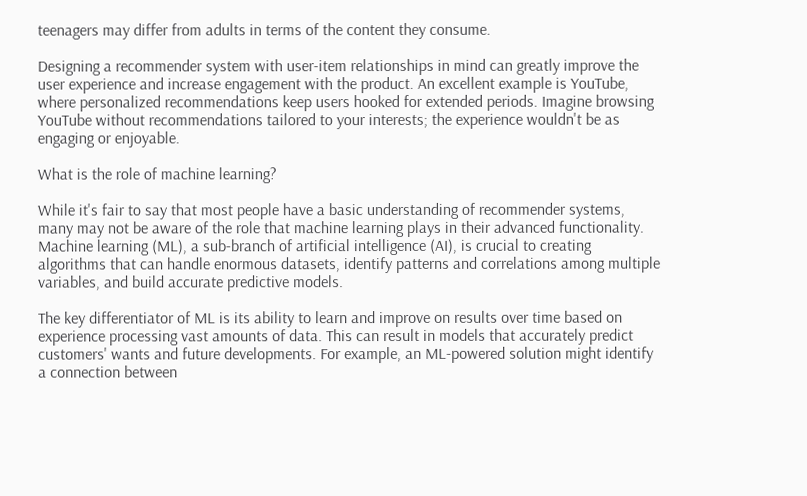teenagers may differ from adults in terms of the content they consume.

Designing a recommender system with user-item relationships in mind can greatly improve the user experience and increase engagement with the product. An excellent example is YouTube, where personalized recommendations keep users hooked for extended periods. Imagine browsing YouTube without recommendations tailored to your interests; the experience wouldn't be as engaging or enjoyable.

What is the role of machine learning?

While it's fair to say that most people have a basic understanding of recommender systems, many may not be aware of the role that machine learning plays in their advanced functionality. Machine learning (ML), a sub-branch of artificial intelligence (AI), is crucial to creating algorithms that can handle enormous datasets, identify patterns and correlations among multiple variables, and build accurate predictive models.

The key differentiator of ML is its ability to learn and improve on results over time based on experience processing vast amounts of data. This can result in models that accurately predict customers' wants and future developments. For example, an ML-powered solution might identify a connection between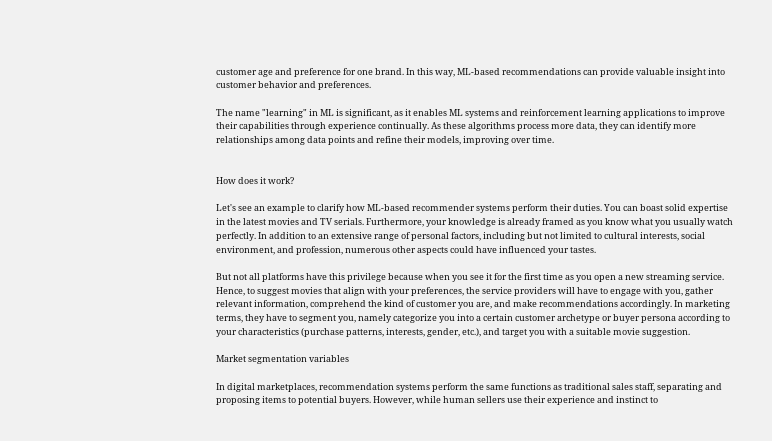customer age and preference for one brand. In this way, ML-based recommendations can provide valuable insight into customer behavior and preferences.

The name "learning" in ML is significant, as it enables ML systems and reinforcement learning applications to improve their capabilities through experience continually. As these algorithms process more data, they can identify more relationships among data points and refine their models, improving over time.


How does it work?

Let's see an example to clarify how ML-based recommender systems perform their duties. You can boast solid expertise in the latest movies and TV serials. Furthermore, your knowledge is already framed as you know what you usually watch perfectly. In addition to an extensive range of personal factors, including but not limited to cultural interests, social environment, and profession, numerous other aspects could have influenced your tastes.

But not all platforms have this privilege because when you see it for the first time as you open a new streaming service. Hence, to suggest movies that align with your preferences, the service providers will have to engage with you, gather relevant information, comprehend the kind of customer you are, and make recommendations accordingly. In marketing terms, they have to segment you, namely categorize you into a certain customer archetype or buyer persona according to your characteristics (purchase patterns, interests, gender, etc.), and target you with a suitable movie suggestion.

Market segmentation variables

In digital marketplaces, recommendation systems perform the same functions as traditional sales staff, separating and proposing items to potential buyers. However, while human sellers use their experience and instinct to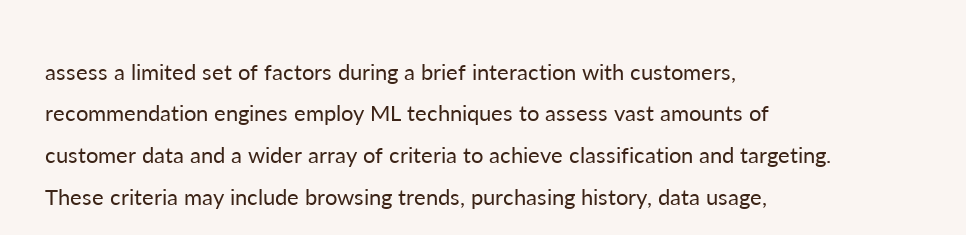assess a limited set of factors during a brief interaction with customers, recommendation engines employ ML techniques to assess vast amounts of customer data and a wider array of criteria to achieve classification and targeting. These criteria may include browsing trends, purchasing history, data usage,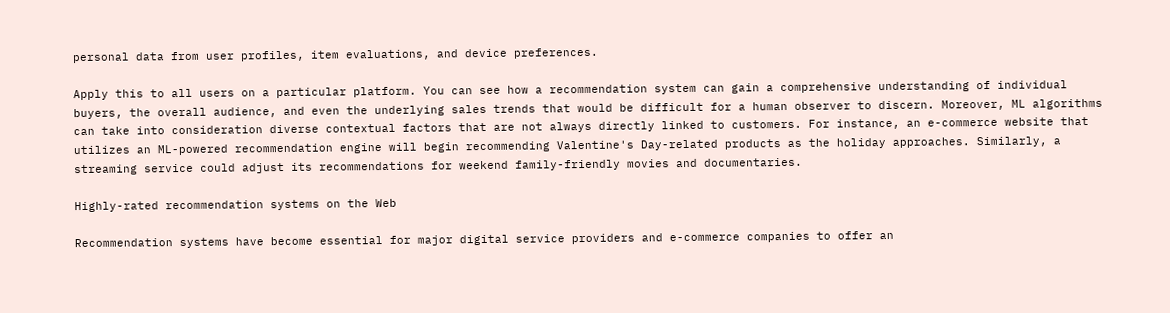personal data from user profiles, item evaluations, and device preferences.

Apply this to all users on a particular platform. You can see how a recommendation system can gain a comprehensive understanding of individual buyers, the overall audience, and even the underlying sales trends that would be difficult for a human observer to discern. Moreover, ML algorithms can take into consideration diverse contextual factors that are not always directly linked to customers. For instance, an e-commerce website that utilizes an ML-powered recommendation engine will begin recommending Valentine's Day-related products as the holiday approaches. Similarly, a streaming service could adjust its recommendations for weekend family-friendly movies and documentaries.

Highly-rated recommendation systems on the Web

Recommendation systems have become essential for major digital service providers and e-commerce companies to offer an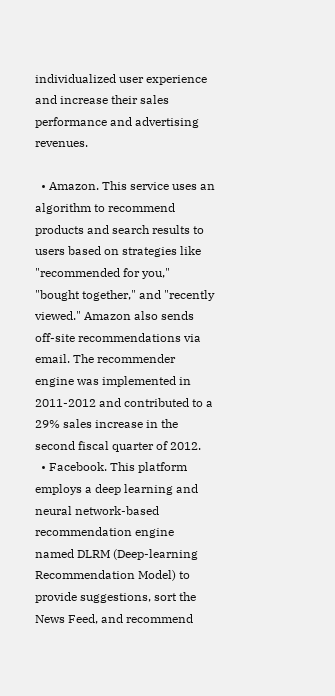individualized user experience and increase their sales performance and advertising revenues.

  • Amazon. This service uses an algorithm to recommend products and search results to users based on strategies like "recommended for you," "bought together," and "recently viewed." Amazon also sends off-site recommendations via email. The recommender engine was implemented in 2011-2012 and contributed to a 29% sales increase in the second fiscal quarter of 2012.
  • Facebook. This platform employs a deep learning and neural network-based recommendation engine named DLRM (Deep-learning Recommendation Model) to provide suggestions, sort the News Feed, and recommend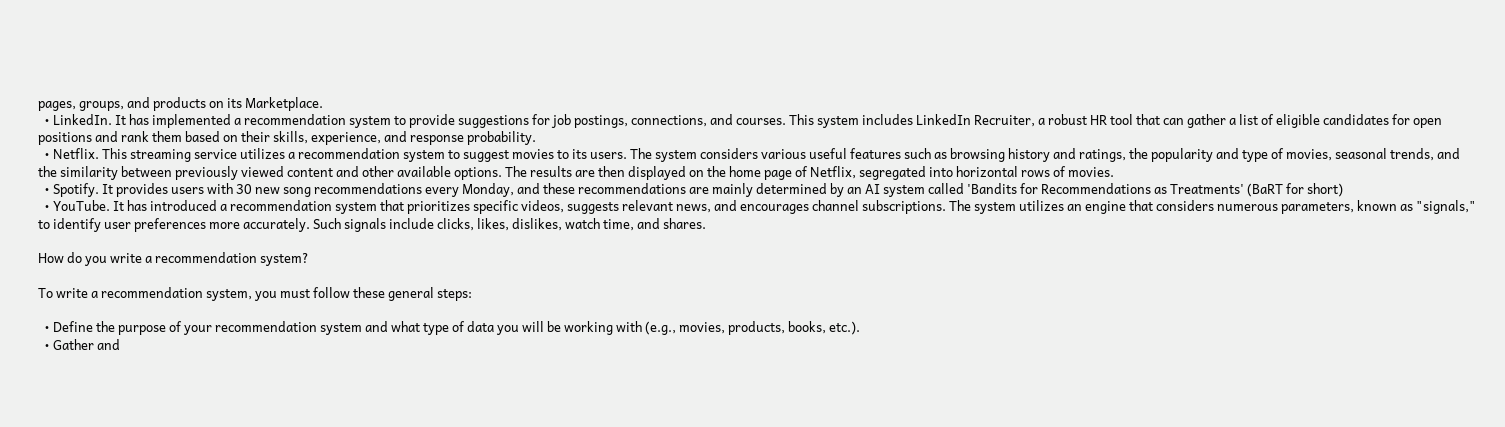pages, groups, and products on its Marketplace.
  • LinkedIn. It has implemented a recommendation system to provide suggestions for job postings, connections, and courses. This system includes LinkedIn Recruiter, a robust HR tool that can gather a list of eligible candidates for open positions and rank them based on their skills, experience, and response probability.
  • Netflix. This streaming service utilizes a recommendation system to suggest movies to its users. The system considers various useful features such as browsing history and ratings, the popularity and type of movies, seasonal trends, and the similarity between previously viewed content and other available options. The results are then displayed on the home page of Netflix, segregated into horizontal rows of movies.
  • Spotify. It provides users with 30 new song recommendations every Monday, and these recommendations are mainly determined by an AI system called 'Bandits for Recommendations as Treatments' (BaRT for short)
  • YouTube. It has introduced a recommendation system that prioritizes specific videos, suggests relevant news, and encourages channel subscriptions. The system utilizes an engine that considers numerous parameters, known as "signals," to identify user preferences more accurately. Such signals include clicks, likes, dislikes, watch time, and shares.

How do you write a recommendation system?

To write a recommendation system, you must follow these general steps:

  • Define the purpose of your recommendation system and what type of data you will be working with (e.g., movies, products, books, etc.).
  • Gather and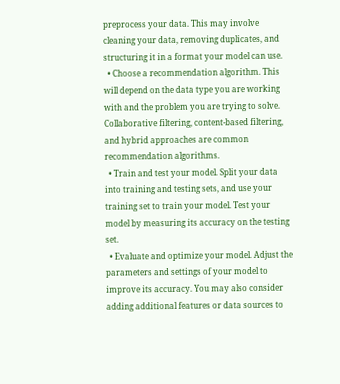preprocess your data. This may involve cleaning your data, removing duplicates, and structuring it in a format your model can use.
  • Choose a recommendation algorithm. This will depend on the data type you are working with and the problem you are trying to solve. Collaborative filtering, content-based filtering, and hybrid approaches are common recommendation algorithms.
  • Train and test your model. Split your data into training and testing sets, and use your training set to train your model. Test your model by measuring its accuracy on the testing set.
  • Evaluate and optimize your model. Adjust the parameters and settings of your model to improve its accuracy. You may also consider adding additional features or data sources to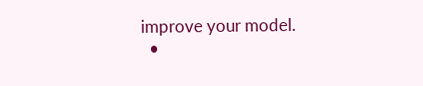improve your model.
  •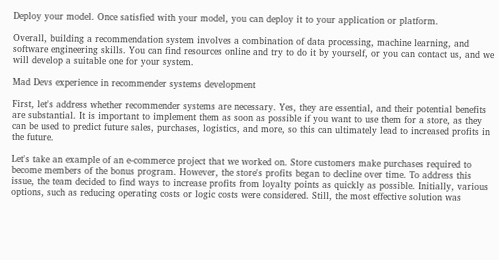Deploy your model. Once satisfied with your model, you can deploy it to your application or platform.

Overall, building a recommendation system involves a combination of data processing, machine learning, and software engineering skills. You can find resources online and try to do it by yourself, or you can contact us, and we will develop a suitable one for your system.

Mad Devs experience in recommender systems development

First, let's address whether recommender systems are necessary. Yes, they are essential, and their potential benefits are substantial. It is important to implement them as soon as possible if you want to use them for a store, as they can be used to predict future sales, purchases, logistics, and more, so this can ultimately lead to increased profits in the future.

Let's take an example of an e-commerce project that we worked on. Store customers make purchases required to become members of the bonus program. However, the store's profits began to decline over time. To address this issue, the team decided to find ways to increase profits from loyalty points as quickly as possible. Initially, various options, such as reducing operating costs or logic costs were considered. Still, the most effective solution was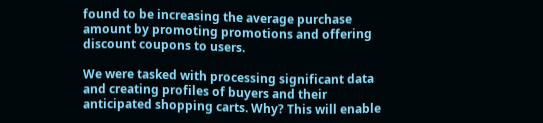found to be increasing the average purchase amount by promoting promotions and offering discount coupons to users.

We were tasked with processing significant data and creating profiles of buyers and their anticipated shopping carts. Why? This will enable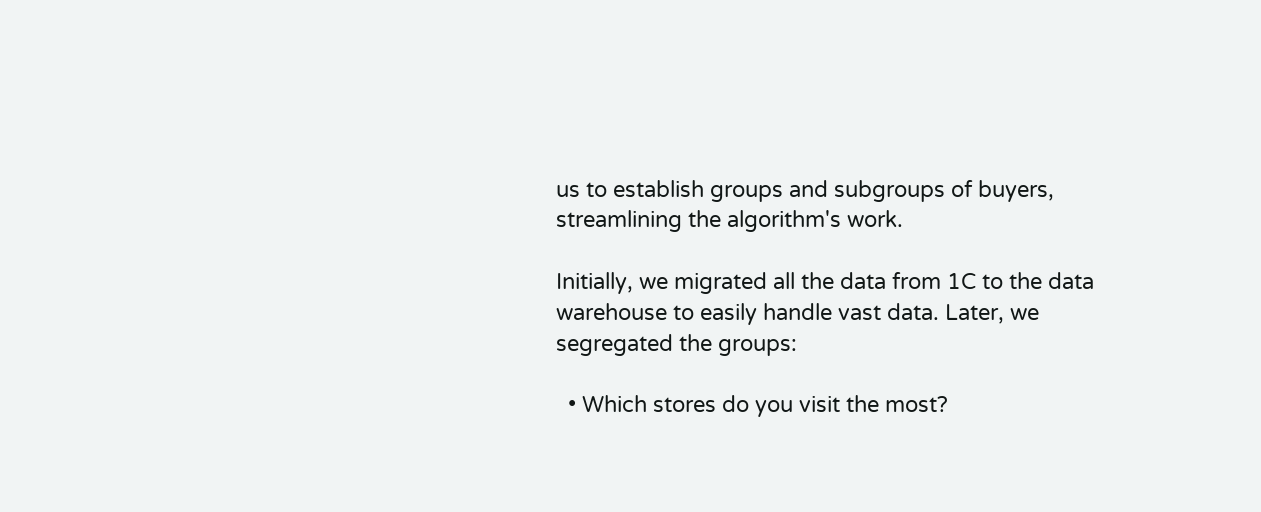us to establish groups and subgroups of buyers, streamlining the algorithm's work.

Initially, we migrated all the data from 1C to the data warehouse to easily handle vast data. Later, we segregated the groups:

  • Which stores do you visit the most?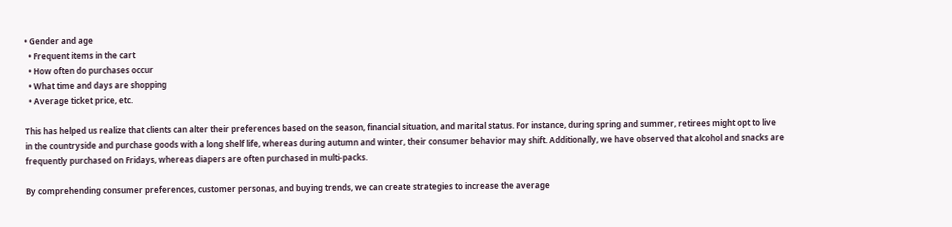• Gender and age
  • Frequent items in the cart
  • How often do purchases occur
  • What time and days are shopping
  • Average ticket price, etc.

This has helped us realize that clients can alter their preferences based on the season, financial situation, and marital status. For instance, during spring and summer, retirees might opt to live in the countryside and purchase goods with a long shelf life, whereas during autumn and winter, their consumer behavior may shift. Additionally, we have observed that alcohol and snacks are frequently purchased on Fridays, whereas diapers are often purchased in multi-packs.

By comprehending consumer preferences, customer personas, and buying trends, we can create strategies to increase the average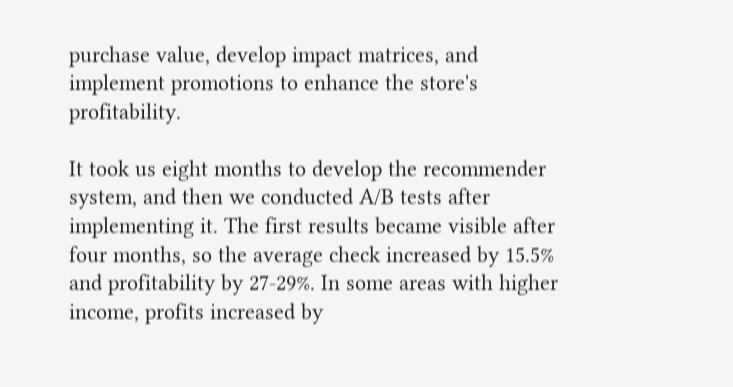purchase value, develop impact matrices, and implement promotions to enhance the store's profitability.

It took us eight months to develop the recommender system, and then we conducted A/B tests after implementing it. The first results became visible after four months, so the average check increased by 15.5% and profitability by 27-29%. In some areas with higher income, profits increased by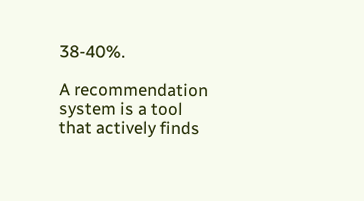38-40%.

A recommendation system is a tool that actively finds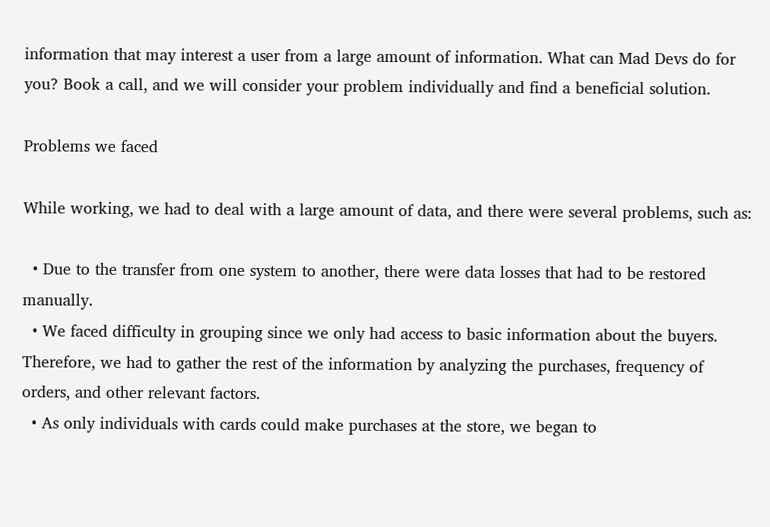information that may interest a user from a large amount of information. What can Mad Devs do for you? Book a call, and we will consider your problem individually and find a beneficial solution.

Problems we faced

While working, we had to deal with a large amount of data, and there were several problems, such as:

  • Due to the transfer from one system to another, there were data losses that had to be restored manually.
  • We faced difficulty in grouping since we only had access to basic information about the buyers. Therefore, we had to gather the rest of the information by analyzing the purchases, frequency of orders, and other relevant factors.
  • As only individuals with cards could make purchases at the store, we began to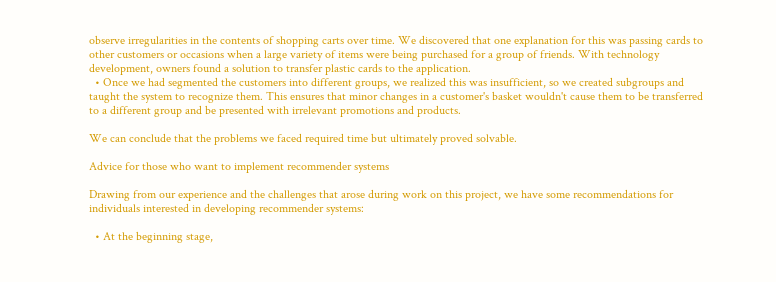observe irregularities in the contents of shopping carts over time. We discovered that one explanation for this was passing cards to other customers or occasions when a large variety of items were being purchased for a group of friends. With technology development, owners found a solution to transfer plastic cards to the application.
  • Once we had segmented the customers into different groups, we realized this was insufficient, so we created subgroups and taught the system to recognize them. This ensures that minor changes in a customer's basket wouldn't cause them to be transferred to a different group and be presented with irrelevant promotions and products.

We can conclude that the problems we faced required time but ultimately proved solvable.

Advice for those who want to implement recommender systems

Drawing from our experience and the challenges that arose during work on this project, we have some recommendations for individuals interested in developing recommender systems:

  • At the beginning stage,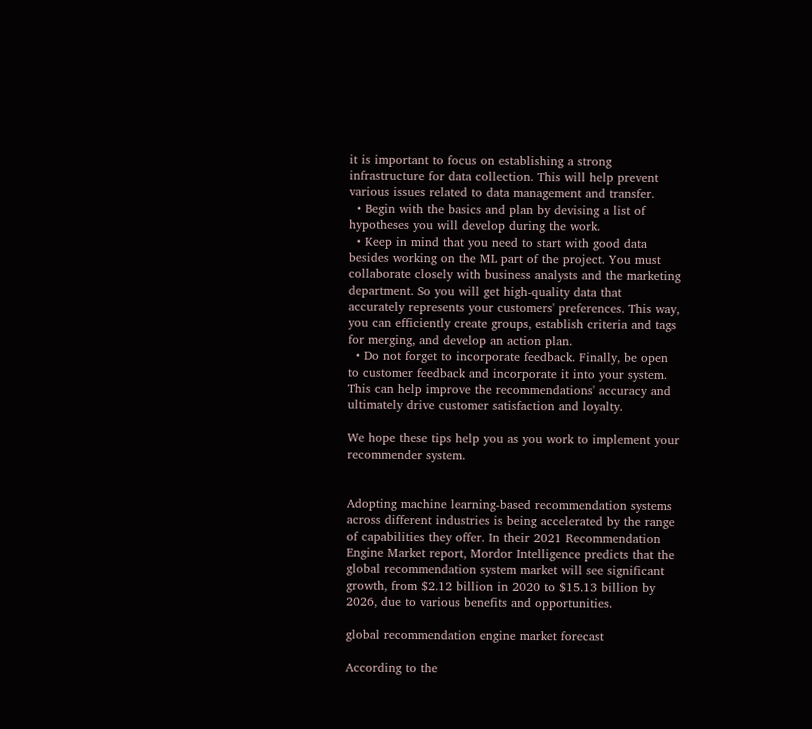it is important to focus on establishing a strong infrastructure for data collection. This will help prevent various issues related to data management and transfer.
  • Begin with the basics and plan by devising a list of hypotheses you will develop during the work.
  • Keep in mind that you need to start with good data besides working on the ML part of the project. You must collaborate closely with business analysts and the marketing department. So you will get high-quality data that accurately represents your customers' preferences. This way, you can efficiently create groups, establish criteria and tags for merging, and develop an action plan.
  • Do not forget to incorporate feedback. Finally, be open to customer feedback and incorporate it into your system. This can help improve the recommendations' accuracy and ultimately drive customer satisfaction and loyalty.

We hope these tips help you as you work to implement your recommender system.


Adopting machine learning-based recommendation systems across different industries is being accelerated by the range of capabilities they offer. In their 2021 Recommendation Engine Market report, Mordor Intelligence predicts that the global recommendation system market will see significant growth, from $2.12 billion in 2020 to $15.13 billion by 2026, due to various benefits and opportunities.

global recommendation engine market forecast

According to the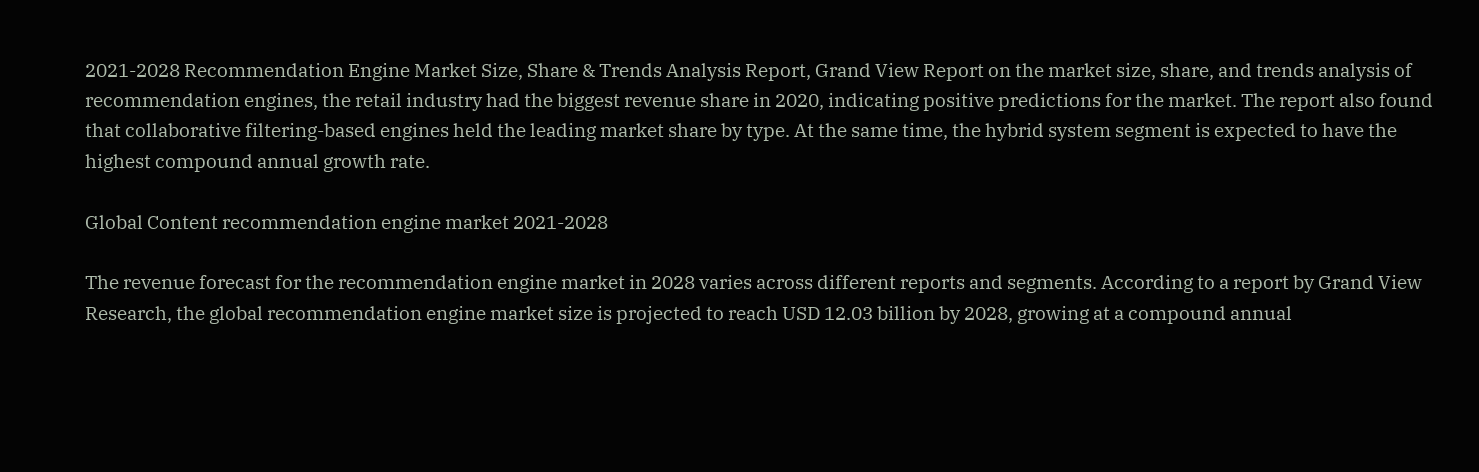2021-2028 Recommendation Engine Market Size, Share & Trends Analysis Report, Grand View Report on the market size, share, and trends analysis of recommendation engines, the retail industry had the biggest revenue share in 2020, indicating positive predictions for the market. The report also found that collaborative filtering-based engines held the leading market share by type. At the same time, the hybrid system segment is expected to have the highest compound annual growth rate.

Global Content recommendation engine market 2021-2028

The revenue forecast for the recommendation engine market in 2028 varies across different reports and segments. According to a report by Grand View Research, the global recommendation engine market size is projected to reach USD 12.03 billion by 2028, growing at a compound annual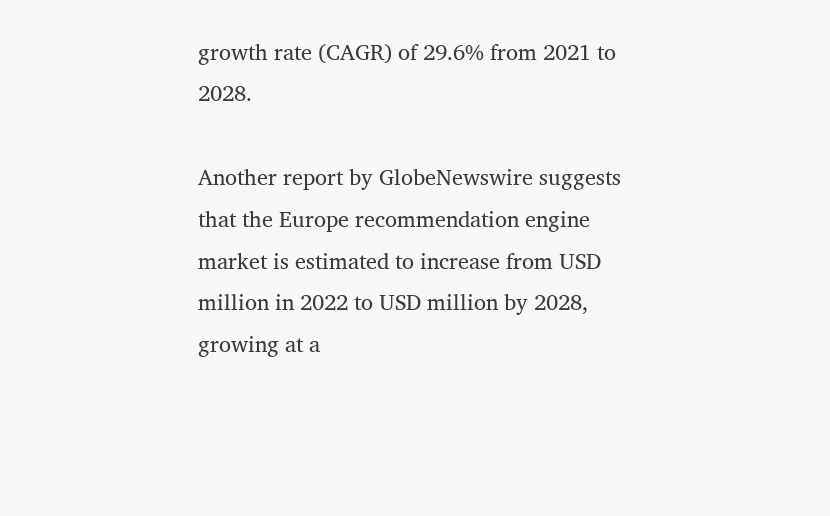growth rate (CAGR) of 29.6% from 2021 to 2028.

Another report by GlobeNewswire suggests that the Europe recommendation engine market is estimated to increase from USD million in 2022 to USD million by 2028, growing at a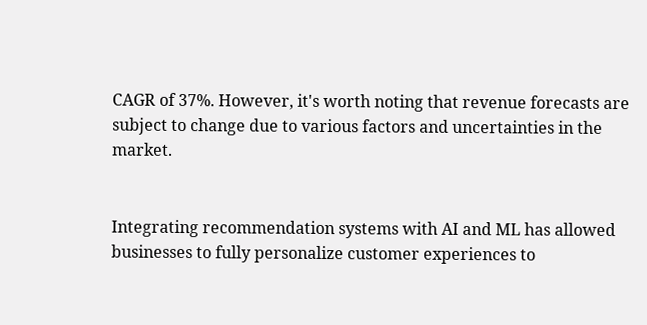CAGR of 37%. However, it's worth noting that revenue forecasts are subject to change due to various factors and uncertainties in the market.


Integrating recommendation systems with AI and ML has allowed businesses to fully personalize customer experiences to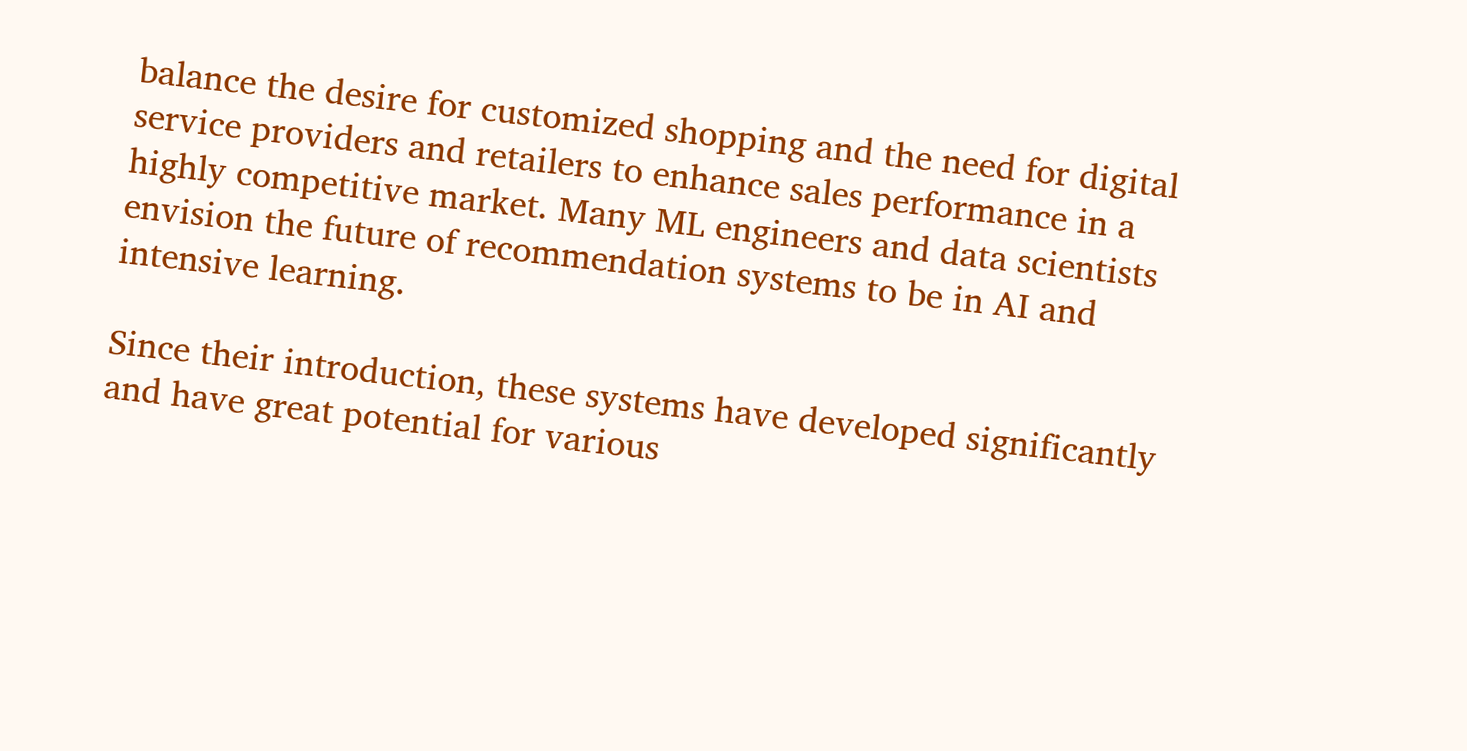balance the desire for customized shopping and the need for digital service providers and retailers to enhance sales performance in a highly competitive market. Many ML engineers and data scientists envision the future of recommendation systems to be in AI and intensive learning.

Since their introduction, these systems have developed significantly and have great potential for various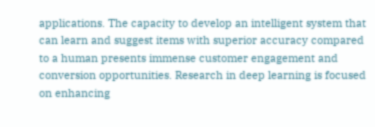applications. The capacity to develop an intelligent system that can learn and suggest items with superior accuracy compared to a human presents immense customer engagement and conversion opportunities. Research in deep learning is focused on enhancing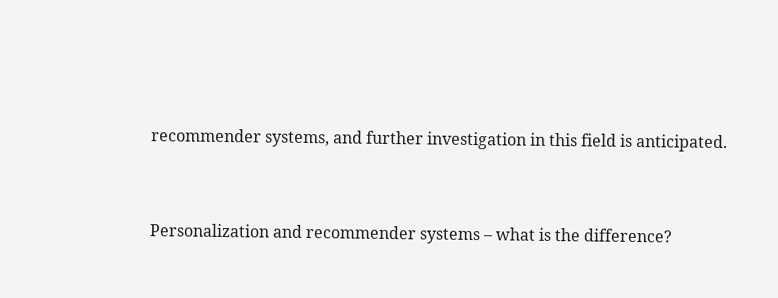recommender systems, and further investigation in this field is anticipated.


Personalization and recommender systems – what is the difference?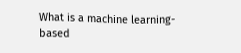What is a machine learning-based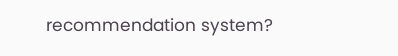recommendation system?